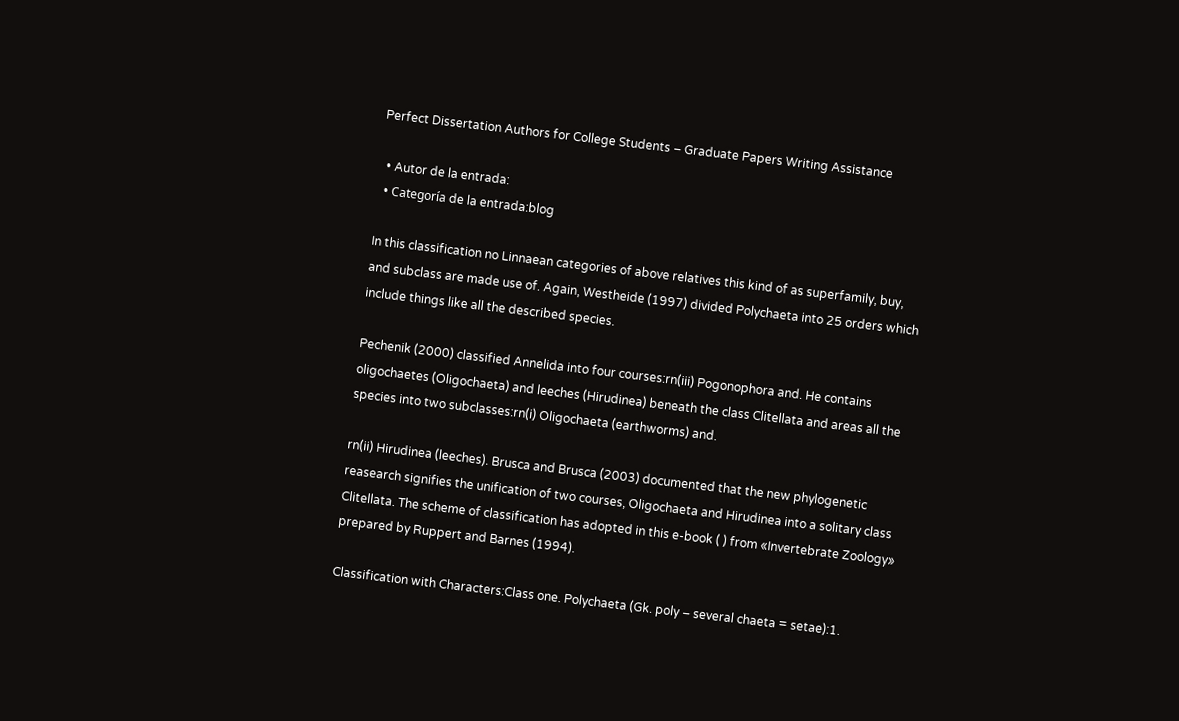Perfect Dissertation Authors for College Students – Graduate Papers Writing Assistance

  • Autor de la entrada:
  • Categoría de la entrada:blog

In this classification no Linnaean categories of above relatives this kind of as superfamily, buy, and subclass are made use of. Again, Westheide (1997) divided Polychaeta into 25 orders which include things like all the described species.

Pechenik (2000) classified Annelida into four courses:rn(iii) Pogonophora and. He contains oligochaetes (Oligochaeta) and leeches (Hirudinea) beneath the class Clitellata and areas all the species into two subclasses:rn(i) Oligochaeta (earthworms) and.

rn(ii) Hirudinea (leeches). Brusca and Brusca (2003) documented that the new phylogenetic reasearch signifies the unification of two courses, Oligochaeta and Hirudinea into a solitary class Clitellata. The scheme of classification has adopted in this e-book ( ) from «Invertebrate Zoology» prepared by Ruppert and Barnes (1994).

Classification with Characters:Class one. Polychaeta (Gk. poly – several chaeta = setae):1.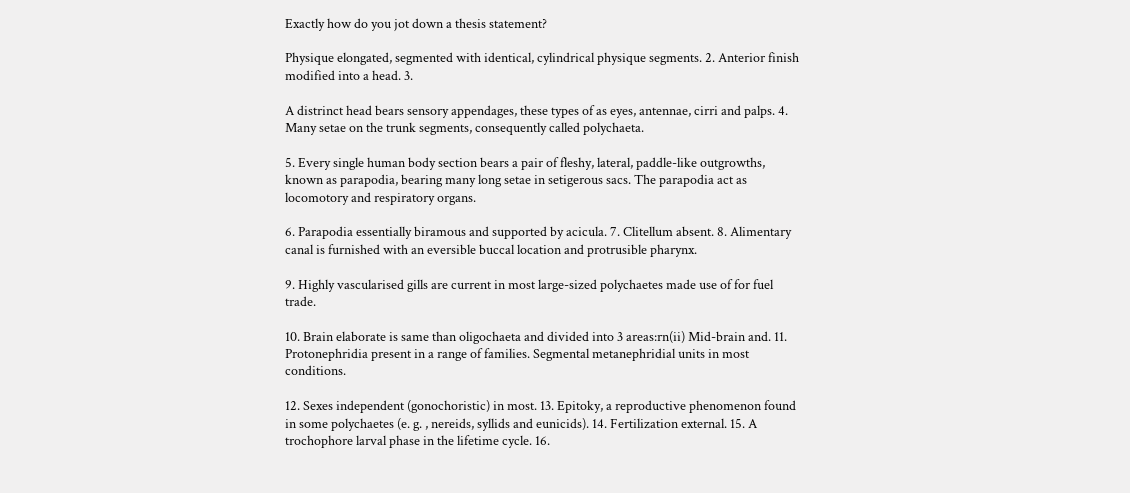Exactly how do you jot down a thesis statement?

Physique elongated, segmented with identical, cylindrical physique segments. 2. Anterior finish modified into a head. 3.

A distrinct head bears sensory appendages, these types of as eyes, antennae, cirri and palps. 4. Many setae on the trunk segments, consequently called polychaeta.

5. Every single human body section bears a pair of fleshy, lateral, paddle-like outgrowths, known as parapodia, bearing many long setae in setigerous sacs. The parapodia act as locomotory and respiratory organs.

6. Parapodia essentially biramous and supported by acicula. 7. Clitellum absent. 8. Alimentary canal is furnished with an eversible buccal location and protrusible pharynx.

9. Highly vascularised gills are current in most large-sized polychaetes made use of for fuel trade.

10. Brain elaborate is same than oligochaeta and divided into 3 areas:rn(ii) Mid-brain and. 11. Protonephridia present in a range of families. Segmental metanephridial units in most conditions.

12. Sexes independent (gonochoristic) in most. 13. Epitoky, a reproductive phenomenon found in some polychaetes (e. g. , nereids, syllids and eunicids). 14. Fertilization external. 15. A trochophore larval phase in the lifetime cycle. 16.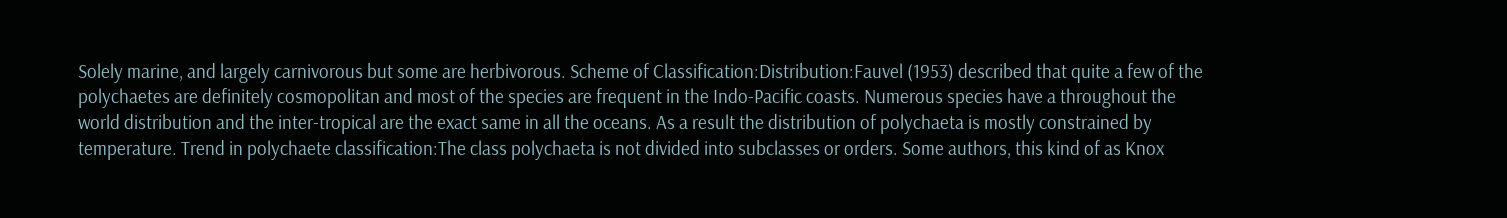Solely marine, and largely carnivorous but some are herbivorous. Scheme of Classification:Distribution:Fauvel (1953) described that quite a few of the polychaetes are definitely cosmopolitan and most of the species are frequent in the Indo-Pacific coasts. Numerous species have a throughout the world distribution and the inter-tropical are the exact same in all the oceans. As a result the distribution of polychaeta is mostly constrained by temperature. Trend in polychaete classification:The class polychaeta is not divided into subclasses or orders. Some authors, this kind of as Knox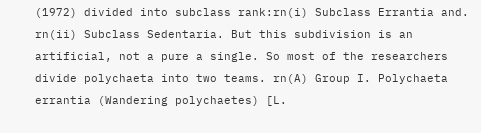(1972) divided into subclass rank:rn(i) Subclass Errantia and. rn(ii) Subclass Sedentaria. But this subdivision is an artificial, not a pure a single. So most of the researchers divide polychaeta into two teams. rn(A) Group I. Polychaeta errantia (Wandering polychaetes) [L.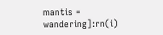mantis = wandering]:rn(i)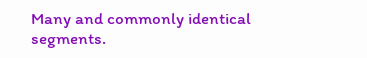Many and commonly identical segments.